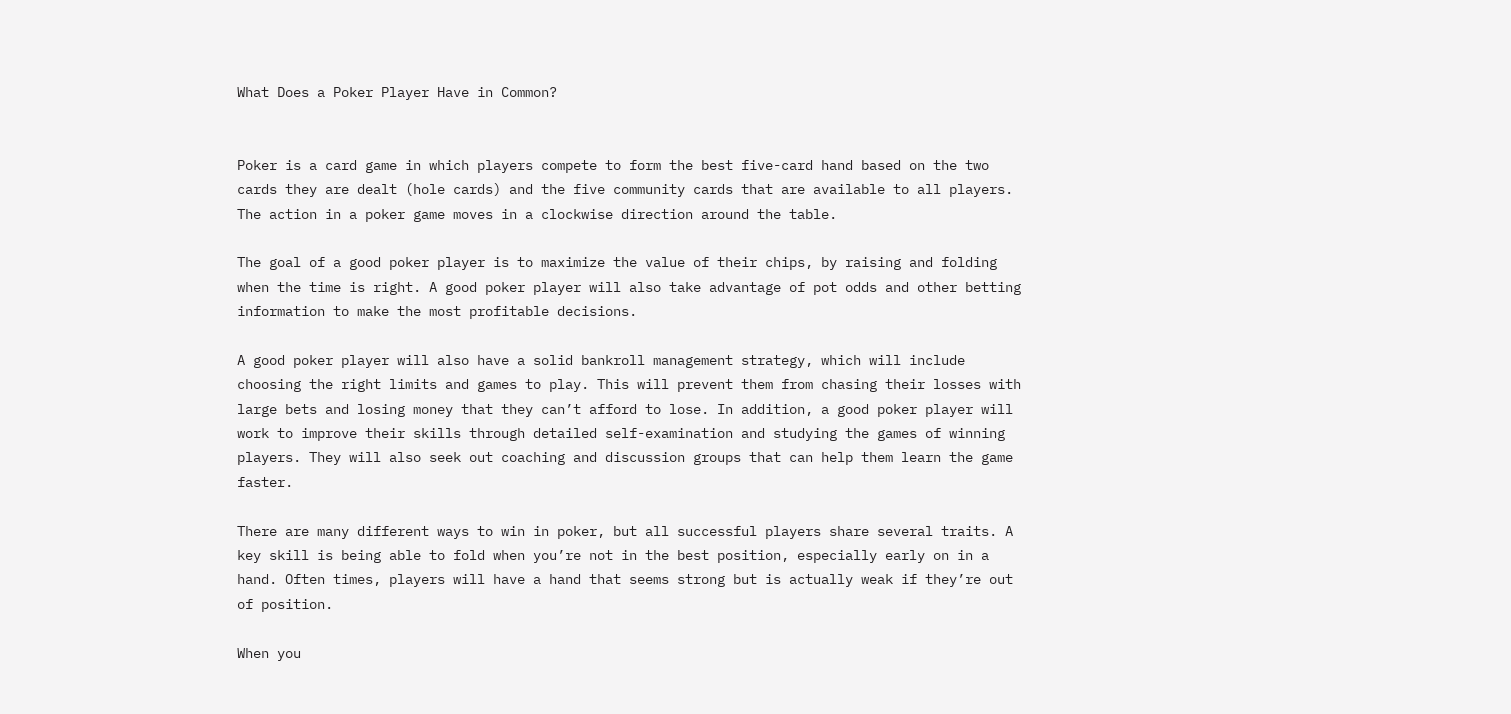What Does a Poker Player Have in Common?


Poker is a card game in which players compete to form the best five-card hand based on the two cards they are dealt (hole cards) and the five community cards that are available to all players. The action in a poker game moves in a clockwise direction around the table.

The goal of a good poker player is to maximize the value of their chips, by raising and folding when the time is right. A good poker player will also take advantage of pot odds and other betting information to make the most profitable decisions.

A good poker player will also have a solid bankroll management strategy, which will include choosing the right limits and games to play. This will prevent them from chasing their losses with large bets and losing money that they can’t afford to lose. In addition, a good poker player will work to improve their skills through detailed self-examination and studying the games of winning players. They will also seek out coaching and discussion groups that can help them learn the game faster.

There are many different ways to win in poker, but all successful players share several traits. A key skill is being able to fold when you’re not in the best position, especially early on in a hand. Often times, players will have a hand that seems strong but is actually weak if they’re out of position.

When you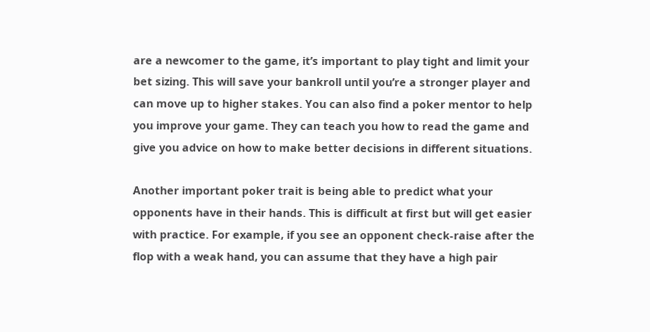are a newcomer to the game, it’s important to play tight and limit your bet sizing. This will save your bankroll until you’re a stronger player and can move up to higher stakes. You can also find a poker mentor to help you improve your game. They can teach you how to read the game and give you advice on how to make better decisions in different situations.

Another important poker trait is being able to predict what your opponents have in their hands. This is difficult at first but will get easier with practice. For example, if you see an opponent check-raise after the flop with a weak hand, you can assume that they have a high pair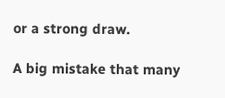or a strong draw.

A big mistake that many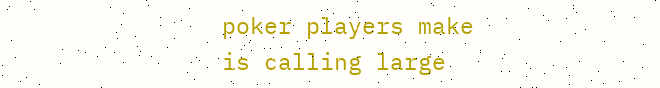poker players make is calling large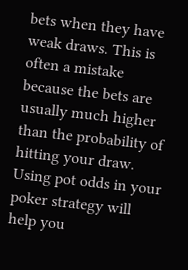bets when they have weak draws. This is often a mistake because the bets are usually much higher than the probability of hitting your draw. Using pot odds in your poker strategy will help you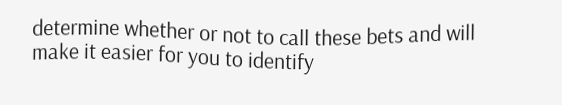determine whether or not to call these bets and will make it easier for you to identify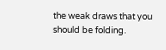the weak draws that you should be folding.